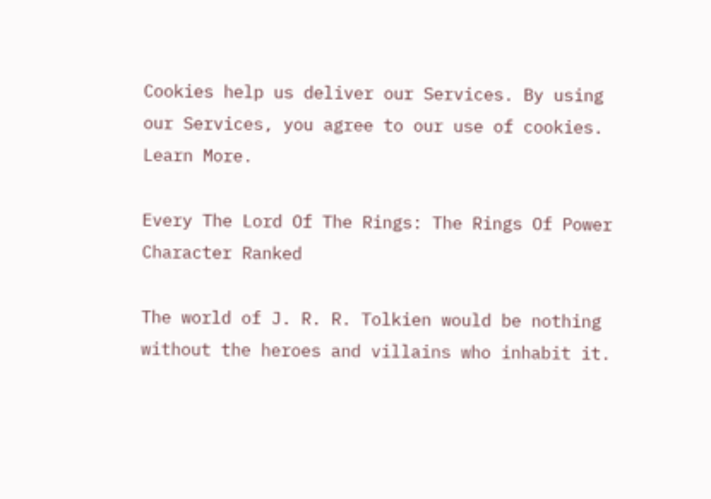Cookies help us deliver our Services. By using our Services, you agree to our use of cookies. Learn More.

Every The Lord Of The Rings: The Rings Of Power Character Ranked

The world of J. R. R. Tolkien would be nothing without the heroes and villains who inhabit it.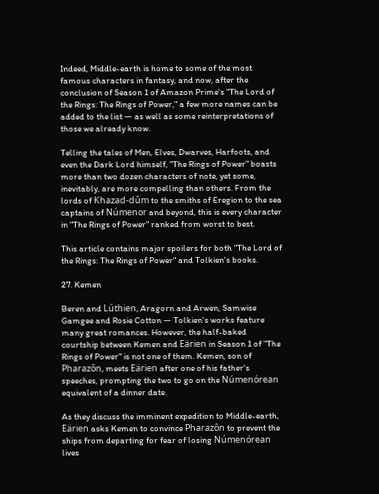Indeed, Middle-earth is home to some of the most famous characters in fantasy, and now, after the conclusion of Season 1 of Amazon Prime's "The Lord of the Rings: The Rings of Power," a few more names can be added to the list — as well as some reinterpretations of those we already know.

Telling the tales of Men, Elves, Dwarves, Harfoots, and even the Dark Lord himself, "The Rings of Power" boasts more than two dozen characters of note, yet some, inevitably, are more compelling than others. From the lords of Khazad-dûm to the smiths of Eregion to the sea captains of Númenor and beyond, this is every character in "The Rings of Power" ranked from worst to best.

This article contains major spoilers for both "The Lord of the Rings: The Rings of Power" and Tolkien's books.

27. Kemen

Beren and Lúthien, Aragorn and Arwen, Samwise Gamgee and Rosie Cotton — Tolkien's works feature many great romances. However, the half-baked courtship between Kemen and Eärien in Season 1 of "The Rings of Power" is not one of them. Kemen, son of Pharazôn, meets Eärien after one of his father's speeches, prompting the two to go on the Númenórean equivalent of a dinner date.

As they discuss the imminent expedition to Middle-earth, Eärien asks Kemen to convince Pharazôn to prevent the ships from departing for fear of losing Númenórean lives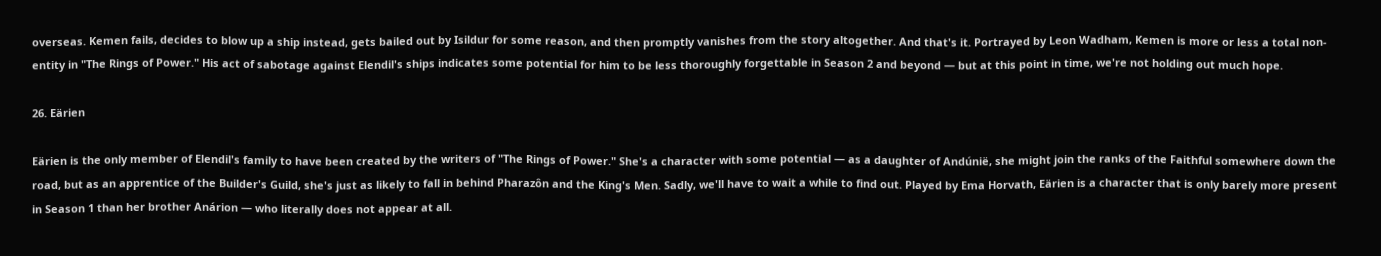overseas. Kemen fails, decides to blow up a ship instead, gets bailed out by Isildur for some reason, and then promptly vanishes from the story altogether. And that's it. Portrayed by Leon Wadham, Kemen is more or less a total non-entity in "The Rings of Power." His act of sabotage against Elendil's ships indicates some potential for him to be less thoroughly forgettable in Season 2 and beyond — but at this point in time, we're not holding out much hope.

26. Eärien

Eärien is the only member of Elendil's family to have been created by the writers of "The Rings of Power." She's a character with some potential — as a daughter of Andúnië, she might join the ranks of the Faithful somewhere down the road, but as an apprentice of the Builder's Guild, she's just as likely to fall in behind Pharazôn and the King's Men. Sadly, we'll have to wait a while to find out. Played by Ema Horvath, Eärien is a character that is only barely more present in Season 1 than her brother Anárion — who literally does not appear at all.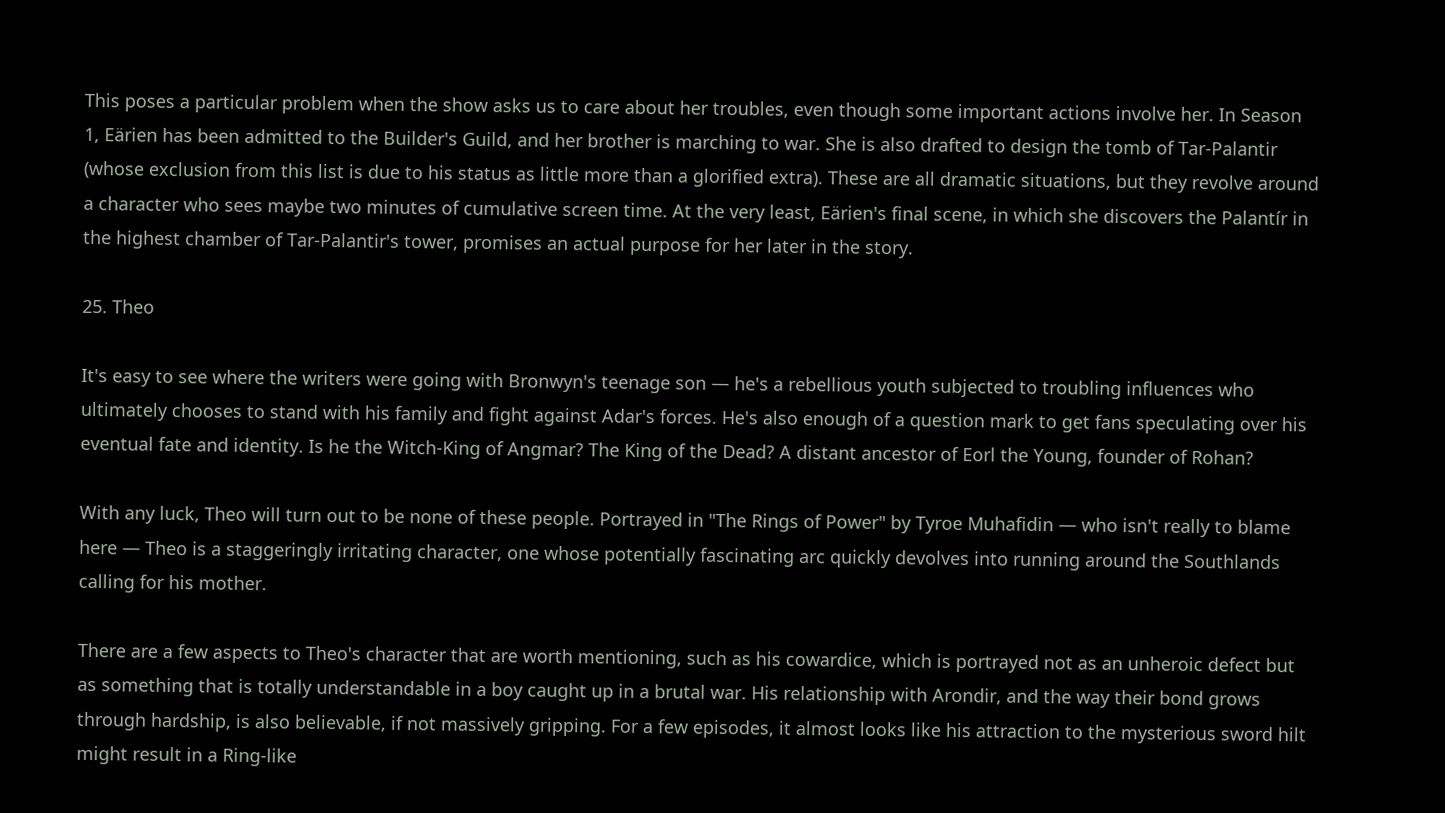This poses a particular problem when the show asks us to care about her troubles, even though some important actions involve her. In Season 1, Eärien has been admitted to the Builder's Guild, and her brother is marching to war. She is also drafted to design the tomb of Tar-Palantir (whose exclusion from this list is due to his status as little more than a glorified extra). These are all dramatic situations, but they revolve around a character who sees maybe two minutes of cumulative screen time. At the very least, Eärien's final scene, in which she discovers the Palantír in the highest chamber of Tar-Palantir's tower, promises an actual purpose for her later in the story.

25. Theo

It's easy to see where the writers were going with Bronwyn's teenage son — he's a rebellious youth subjected to troubling influences who ultimately chooses to stand with his family and fight against Adar's forces. He's also enough of a question mark to get fans speculating over his eventual fate and identity. Is he the Witch-King of Angmar? The King of the Dead? A distant ancestor of Eorl the Young, founder of Rohan?

With any luck, Theo will turn out to be none of these people. Portrayed in "The Rings of Power" by Tyroe Muhafidin — who isn't really to blame here — Theo is a staggeringly irritating character, one whose potentially fascinating arc quickly devolves into running around the Southlands calling for his mother.

There are a few aspects to Theo's character that are worth mentioning, such as his cowardice, which is portrayed not as an unheroic defect but as something that is totally understandable in a boy caught up in a brutal war. His relationship with Arondir, and the way their bond grows through hardship, is also believable, if not massively gripping. For a few episodes, it almost looks like his attraction to the mysterious sword hilt might result in a Ring-like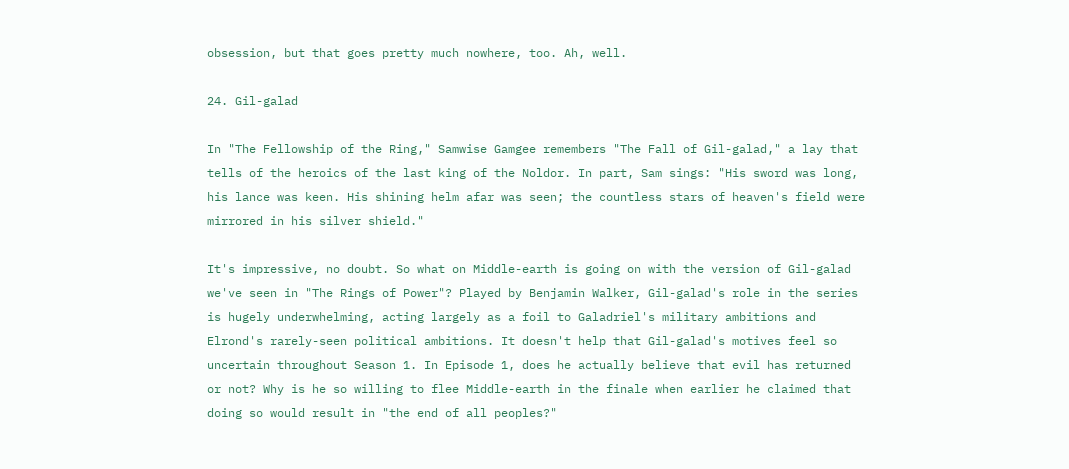obsession, but that goes pretty much nowhere, too. Ah, well.

24. Gil-galad

In "The Fellowship of the Ring," Samwise Gamgee remembers "The Fall of Gil-galad," a lay that tells of the heroics of the last king of the Noldor. In part, Sam sings: "His sword was long, his lance was keen. His shining helm afar was seen; the countless stars of heaven's field were mirrored in his silver shield."

It's impressive, no doubt. So what on Middle-earth is going on with the version of Gil-galad we've seen in "The Rings of Power"? Played by Benjamin Walker, Gil-galad's role in the series is hugely underwhelming, acting largely as a foil to Galadriel's military ambitions and Elrond's rarely-seen political ambitions. It doesn't help that Gil-galad's motives feel so uncertain throughout Season 1. In Episode 1, does he actually believe that evil has returned or not? Why is he so willing to flee Middle-earth in the finale when earlier he claimed that doing so would result in "the end of all peoples?"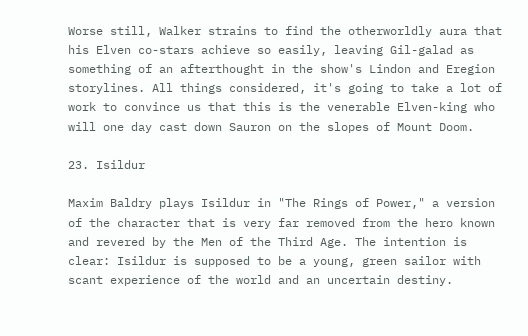Worse still, Walker strains to find the otherworldly aura that his Elven co-stars achieve so easily, leaving Gil-galad as something of an afterthought in the show's Lindon and Eregion storylines. All things considered, it's going to take a lot of work to convince us that this is the venerable Elven-king who will one day cast down Sauron on the slopes of Mount Doom.

23. Isildur

Maxim Baldry plays Isildur in "The Rings of Power," a version of the character that is very far removed from the hero known and revered by the Men of the Third Age. The intention is clear: Isildur is supposed to be a young, green sailor with scant experience of the world and an uncertain destiny.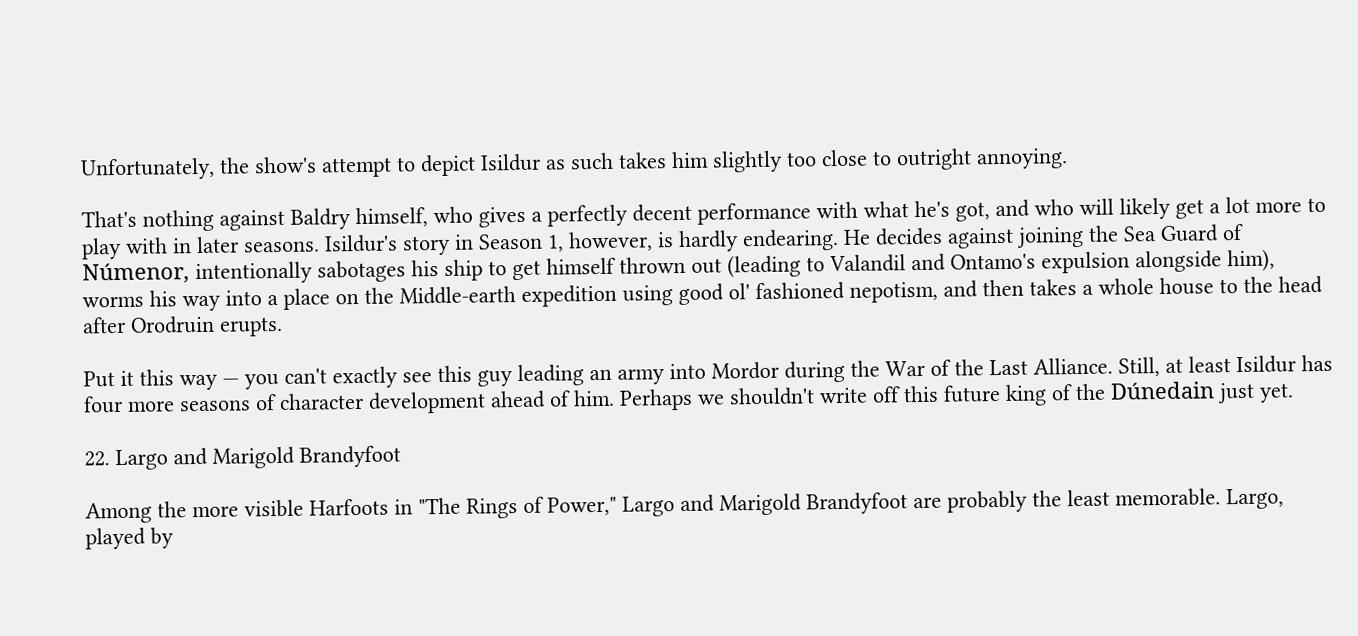Unfortunately, the show's attempt to depict Isildur as such takes him slightly too close to outright annoying.

That's nothing against Baldry himself, who gives a perfectly decent performance with what he's got, and who will likely get a lot more to play with in later seasons. Isildur's story in Season 1, however, is hardly endearing. He decides against joining the Sea Guard of Númenor, intentionally sabotages his ship to get himself thrown out (leading to Valandil and Ontamo's expulsion alongside him), worms his way into a place on the Middle-earth expedition using good ol' fashioned nepotism, and then takes a whole house to the head after Orodruin erupts.

Put it this way — you can't exactly see this guy leading an army into Mordor during the War of the Last Alliance. Still, at least Isildur has four more seasons of character development ahead of him. Perhaps we shouldn't write off this future king of the Dúnedain just yet.

22. Largo and Marigold Brandyfoot

Among the more visible Harfoots in "The Rings of Power," Largo and Marigold Brandyfoot are probably the least memorable. Largo, played by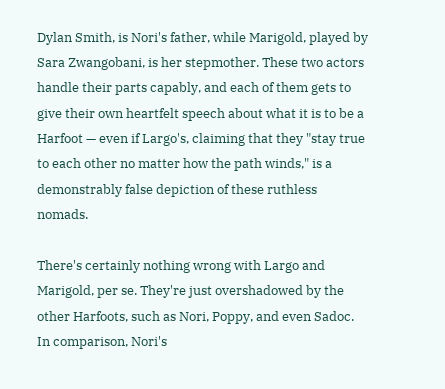Dylan Smith, is Nori's father, while Marigold, played by Sara Zwangobani, is her stepmother. These two actors handle their parts capably, and each of them gets to give their own heartfelt speech about what it is to be a Harfoot — even if Largo's, claiming that they "stay true to each other no matter how the path winds," is a demonstrably false depiction of these ruthless nomads.

There's certainly nothing wrong with Largo and Marigold, per se. They're just overshadowed by the other Harfoots, such as Nori, Poppy, and even Sadoc. In comparison, Nori's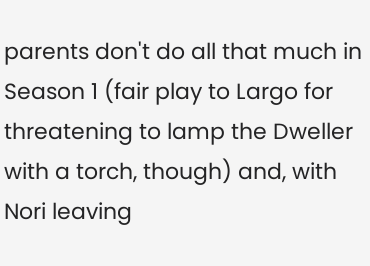parents don't do all that much in Season 1 (fair play to Largo for threatening to lamp the Dweller with a torch, though) and, with Nori leaving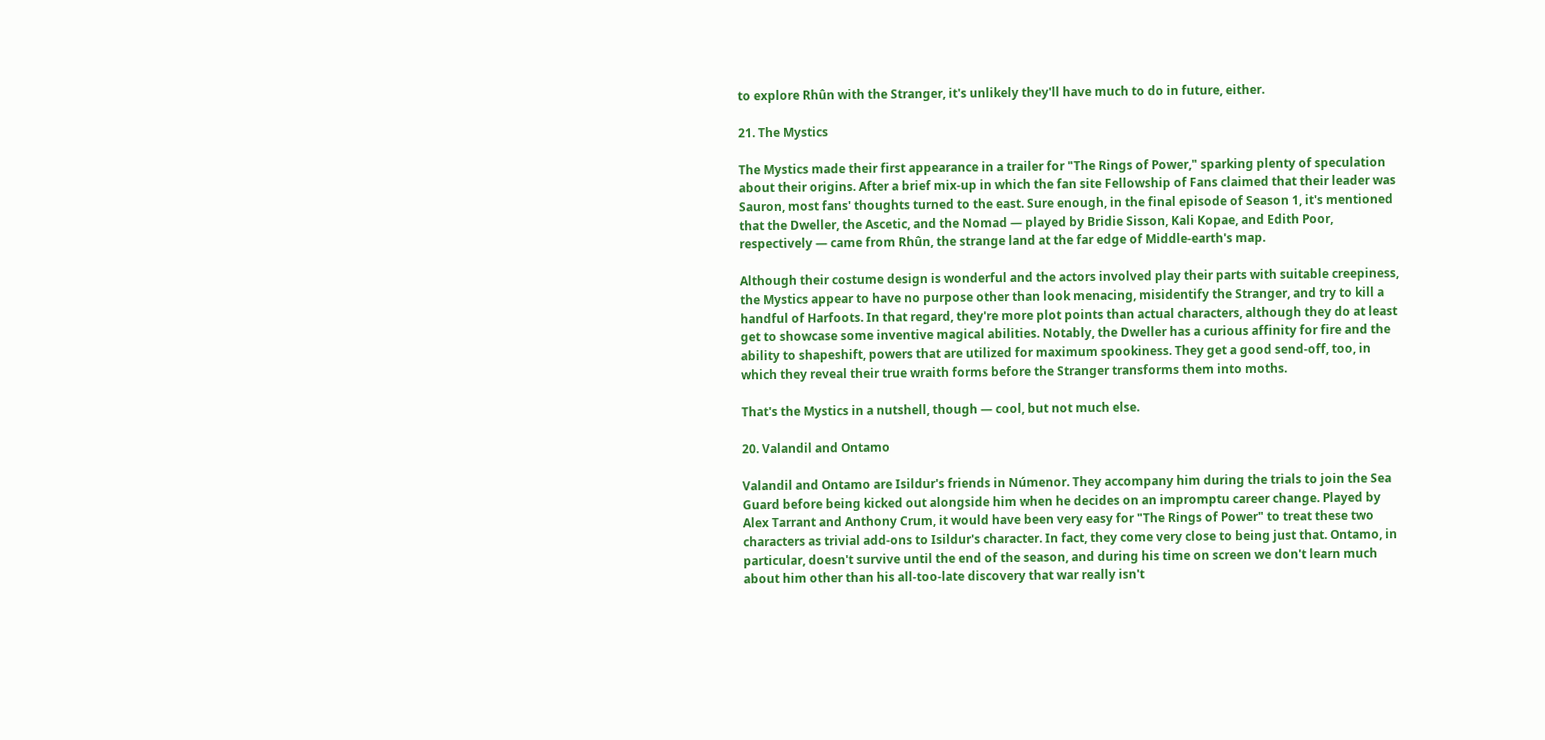to explore Rhûn with the Stranger, it's unlikely they'll have much to do in future, either.

21. The Mystics

The Mystics made their first appearance in a trailer for "The Rings of Power," sparking plenty of speculation about their origins. After a brief mix-up in which the fan site Fellowship of Fans claimed that their leader was Sauron, most fans' thoughts turned to the east. Sure enough, in the final episode of Season 1, it's mentioned that the Dweller, the Ascetic, and the Nomad — played by Bridie Sisson, Kali Kopae, and Edith Poor, respectively — came from Rhûn, the strange land at the far edge of Middle-earth's map.

Although their costume design is wonderful and the actors involved play their parts with suitable creepiness, the Mystics appear to have no purpose other than look menacing, misidentify the Stranger, and try to kill a handful of Harfoots. In that regard, they're more plot points than actual characters, although they do at least get to showcase some inventive magical abilities. Notably, the Dweller has a curious affinity for fire and the ability to shapeshift, powers that are utilized for maximum spookiness. They get a good send-off, too, in which they reveal their true wraith forms before the Stranger transforms them into moths.

That's the Mystics in a nutshell, though — cool, but not much else.

20. Valandil and Ontamo

Valandil and Ontamo are Isildur's friends in Númenor. They accompany him during the trials to join the Sea Guard before being kicked out alongside him when he decides on an impromptu career change. Played by Alex Tarrant and Anthony Crum, it would have been very easy for "The Rings of Power" to treat these two characters as trivial add-ons to Isildur's character. In fact, they come very close to being just that. Ontamo, in particular, doesn't survive until the end of the season, and during his time on screen we don't learn much about him other than his all-too-late discovery that war really isn't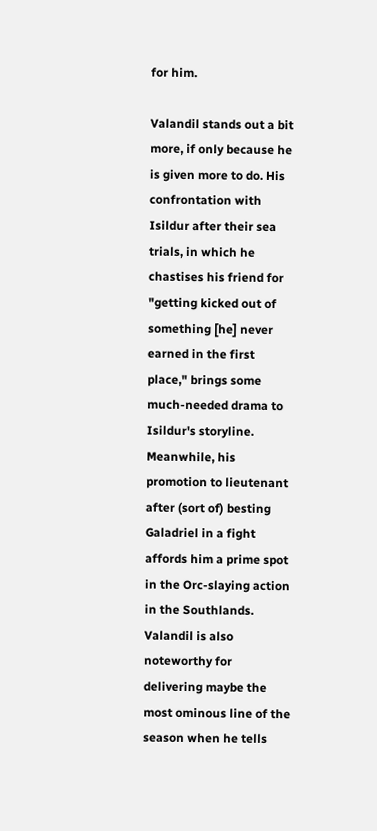for him.

Valandil stands out a bit more, if only because he is given more to do. His confrontation with Isildur after their sea trials, in which he chastises his friend for "getting kicked out of something [he] never earned in the first place," brings some much-needed drama to Isildur's storyline. Meanwhile, his promotion to lieutenant after (sort of) besting Galadriel in a fight affords him a prime spot in the Orc-slaying action in the Southlands. Valandil is also noteworthy for delivering maybe the most ominous line of the season when he tells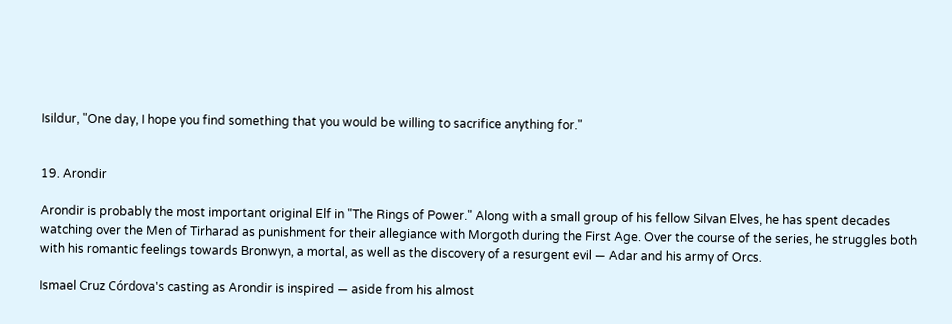Isildur, "One day, I hope you find something that you would be willing to sacrifice anything for."


19. Arondir

Arondir is probably the most important original Elf in "The Rings of Power." Along with a small group of his fellow Silvan Elves, he has spent decades watching over the Men of Tirharad as punishment for their allegiance with Morgoth during the First Age. Over the course of the series, he struggles both with his romantic feelings towards Bronwyn, a mortal, as well as the discovery of a resurgent evil — Adar and his army of Orcs.

Ismael Cruz Córdova's casting as Arondir is inspired — aside from his almost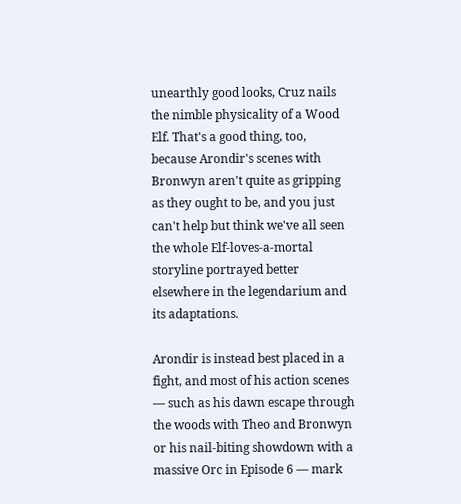unearthly good looks, Cruz nails the nimble physicality of a Wood Elf. That's a good thing, too, because Arondir's scenes with Bronwyn aren't quite as gripping as they ought to be, and you just can't help but think we've all seen the whole Elf-loves-a-mortal storyline portrayed better elsewhere in the legendarium and its adaptations.

Arondir is instead best placed in a fight, and most of his action scenes — such as his dawn escape through the woods with Theo and Bronwyn or his nail-biting showdown with a massive Orc in Episode 6 — mark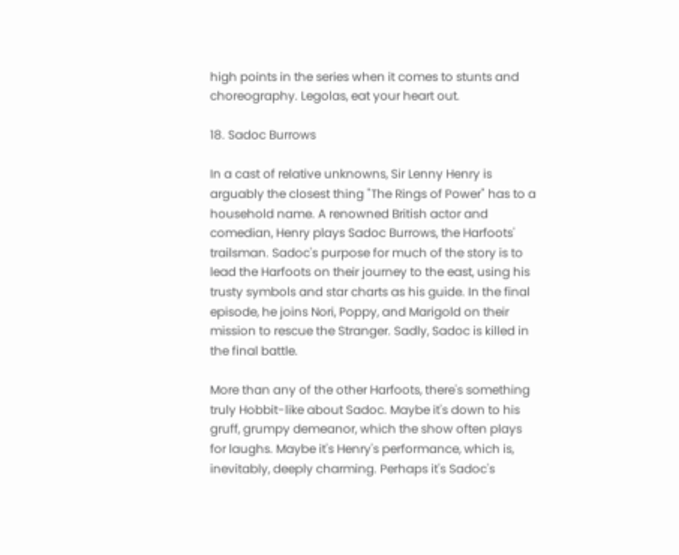high points in the series when it comes to stunts and choreography. Legolas, eat your heart out.

18. Sadoc Burrows

In a cast of relative unknowns, Sir Lenny Henry is arguably the closest thing "The Rings of Power" has to a household name. A renowned British actor and comedian, Henry plays Sadoc Burrows, the Harfoots' trailsman. Sadoc's purpose for much of the story is to lead the Harfoots on their journey to the east, using his trusty symbols and star charts as his guide. In the final episode, he joins Nori, Poppy, and Marigold on their mission to rescue the Stranger. Sadly, Sadoc is killed in the final battle.

More than any of the other Harfoots, there's something truly Hobbit-like about Sadoc. Maybe it's down to his gruff, grumpy demeanor, which the show often plays for laughs. Maybe it's Henry's performance, which is, inevitably, deeply charming. Perhaps it's Sadoc's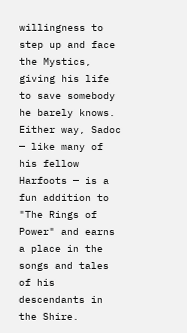willingness to step up and face the Mystics, giving his life to save somebody he barely knows. Either way, Sadoc — like many of his fellow Harfoots — is a fun addition to "The Rings of Power" and earns a place in the songs and tales of his descendants in the Shire.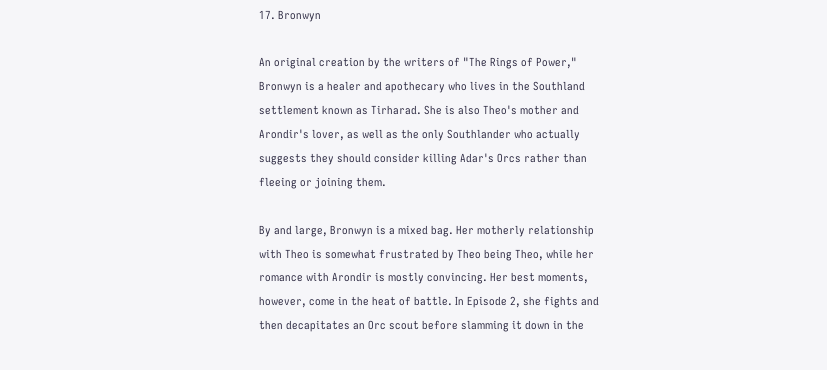17. Bronwyn

An original creation by the writers of "The Rings of Power," Bronwyn is a healer and apothecary who lives in the Southland settlement known as Tirharad. She is also Theo's mother and Arondir's lover, as well as the only Southlander who actually suggests they should consider killing Adar's Orcs rather than fleeing or joining them.

By and large, Bronwyn is a mixed bag. Her motherly relationship with Theo is somewhat frustrated by Theo being Theo, while her romance with Arondir is mostly convincing. Her best moments, however, come in the heat of battle. In Episode 2, she fights and then decapitates an Orc scout before slamming it down in the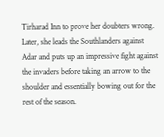Tirharad Inn to prove her doubters wrong. Later, she leads the Southlanders against Adar and puts up an impressive fight against the invaders before taking an arrow to the shoulder and essentially bowing out for the rest of the season.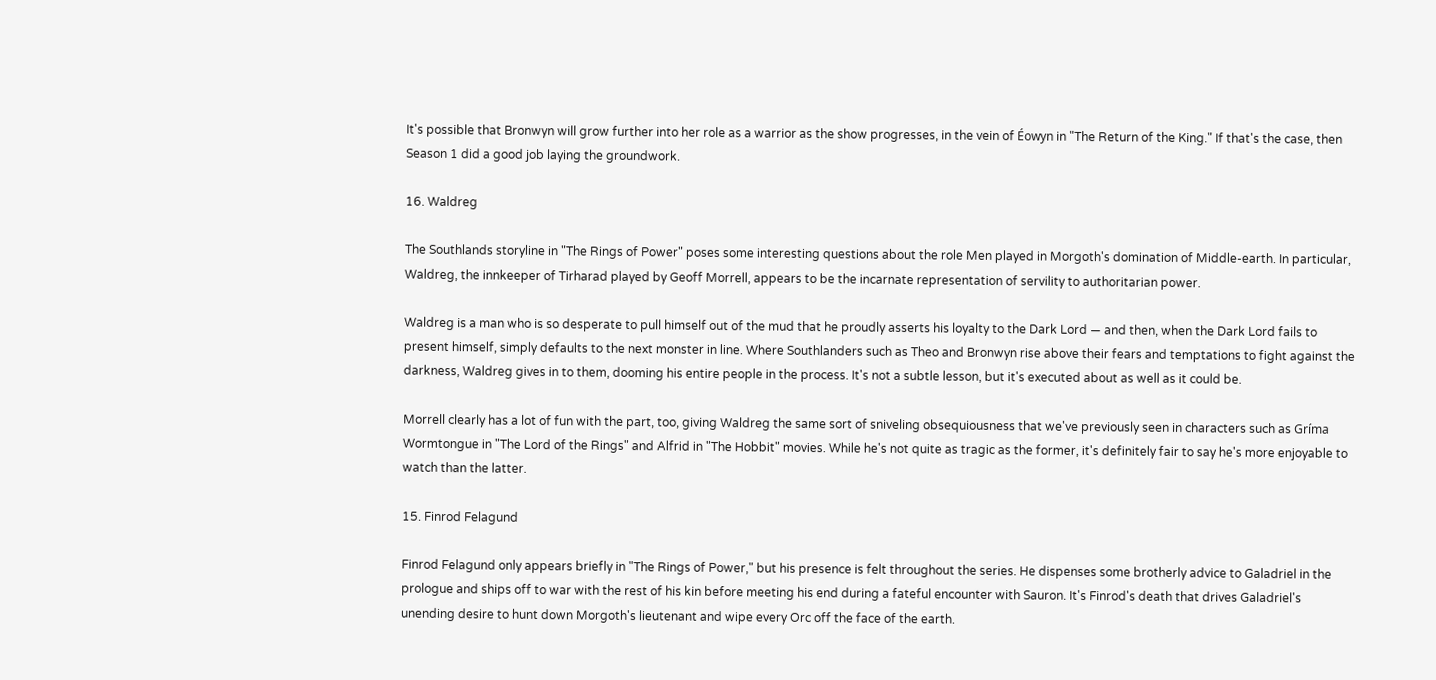It's possible that Bronwyn will grow further into her role as a warrior as the show progresses, in the vein of Éowyn in "The Return of the King." If that's the case, then Season 1 did a good job laying the groundwork.

16. Waldreg

The Southlands storyline in "The Rings of Power" poses some interesting questions about the role Men played in Morgoth's domination of Middle-earth. In particular, Waldreg, the innkeeper of Tirharad played by Geoff Morrell, appears to be the incarnate representation of servility to authoritarian power.

Waldreg is a man who is so desperate to pull himself out of the mud that he proudly asserts his loyalty to the Dark Lord — and then, when the Dark Lord fails to present himself, simply defaults to the next monster in line. Where Southlanders such as Theo and Bronwyn rise above their fears and temptations to fight against the darkness, Waldreg gives in to them, dooming his entire people in the process. It's not a subtle lesson, but it's executed about as well as it could be.

Morrell clearly has a lot of fun with the part, too, giving Waldreg the same sort of sniveling obsequiousness that we've previously seen in characters such as Gríma Wormtongue in "The Lord of the Rings" and Alfrid in "The Hobbit" movies. While he's not quite as tragic as the former, it's definitely fair to say he's more enjoyable to watch than the latter.

15. Finrod Felagund

Finrod Felagund only appears briefly in "The Rings of Power," but his presence is felt throughout the series. He dispenses some brotherly advice to Galadriel in the prologue and ships off to war with the rest of his kin before meeting his end during a fateful encounter with Sauron. It's Finrod's death that drives Galadriel's unending desire to hunt down Morgoth's lieutenant and wipe every Orc off the face of the earth.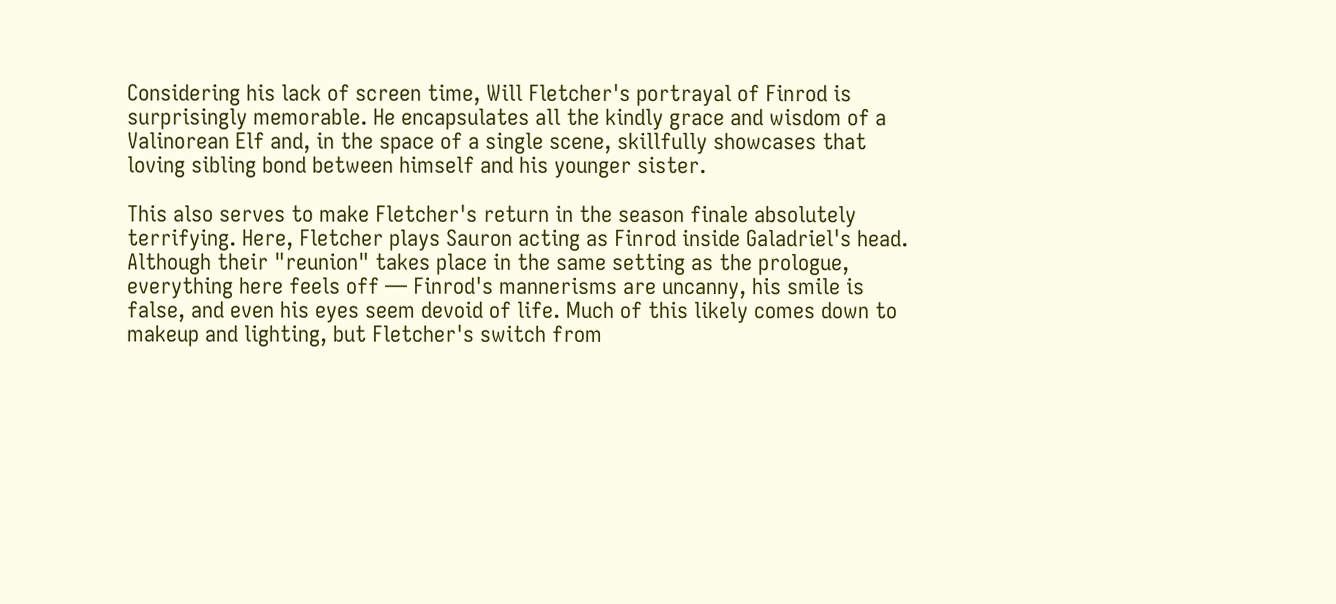Considering his lack of screen time, Will Fletcher's portrayal of Finrod is surprisingly memorable. He encapsulates all the kindly grace and wisdom of a Valinorean Elf and, in the space of a single scene, skillfully showcases that loving sibling bond between himself and his younger sister.

This also serves to make Fletcher's return in the season finale absolutely terrifying. Here, Fletcher plays Sauron acting as Finrod inside Galadriel's head. Although their "reunion" takes place in the same setting as the prologue, everything here feels off — Finrod's mannerisms are uncanny, his smile is false, and even his eyes seem devoid of life. Much of this likely comes down to makeup and lighting, but Fletcher's switch from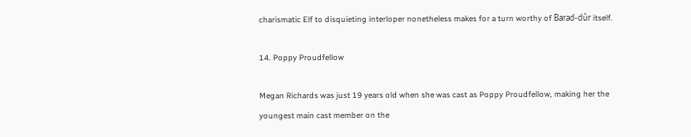charismatic Elf to disquieting interloper nonetheless makes for a turn worthy of Barad-dûr itself.

14. Poppy Proudfellow

Megan Richards was just 19 years old when she was cast as Poppy Proudfellow, making her the youngest main cast member on the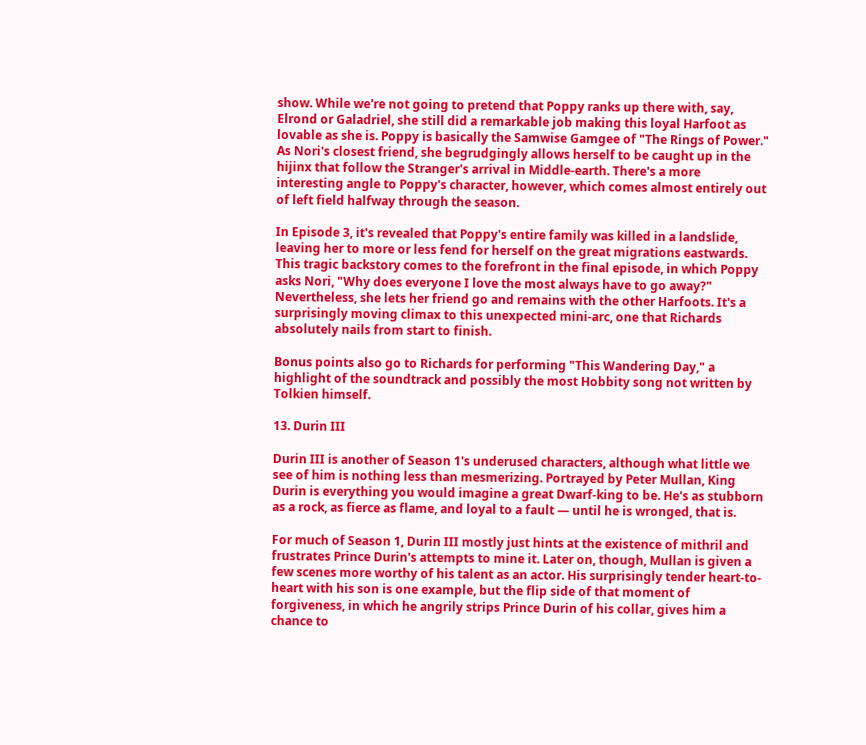show. While we're not going to pretend that Poppy ranks up there with, say, Elrond or Galadriel, she still did a remarkable job making this loyal Harfoot as lovable as she is. Poppy is basically the Samwise Gamgee of "The Rings of Power." As Nori's closest friend, she begrudgingly allows herself to be caught up in the hijinx that follow the Stranger's arrival in Middle-earth. There's a more interesting angle to Poppy's character, however, which comes almost entirely out of left field halfway through the season.

In Episode 3, it's revealed that Poppy's entire family was killed in a landslide, leaving her to more or less fend for herself on the great migrations eastwards. This tragic backstory comes to the forefront in the final episode, in which Poppy asks Nori, "Why does everyone I love the most always have to go away?" Nevertheless, she lets her friend go and remains with the other Harfoots. It's a surprisingly moving climax to this unexpected mini-arc, one that Richards absolutely nails from start to finish.

Bonus points also go to Richards for performing "This Wandering Day," a highlight of the soundtrack and possibly the most Hobbity song not written by Tolkien himself.

13. Durin III

Durin III is another of Season 1's underused characters, although what little we see of him is nothing less than mesmerizing. Portrayed by Peter Mullan, King Durin is everything you would imagine a great Dwarf-king to be. He's as stubborn as a rock, as fierce as flame, and loyal to a fault — until he is wronged, that is.

For much of Season 1, Durin III mostly just hints at the existence of mithril and frustrates Prince Durin's attempts to mine it. Later on, though, Mullan is given a few scenes more worthy of his talent as an actor. His surprisingly tender heart-to-heart with his son is one example, but the flip side of that moment of forgiveness, in which he angrily strips Prince Durin of his collar, gives him a chance to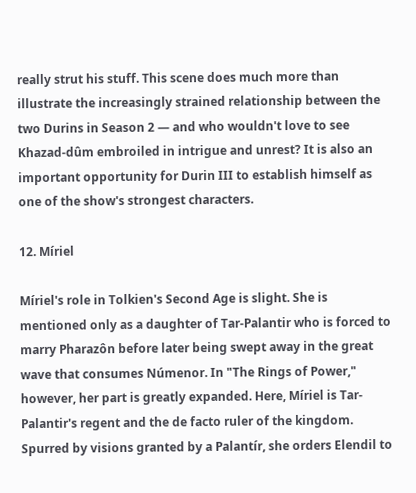really strut his stuff. This scene does much more than illustrate the increasingly strained relationship between the two Durins in Season 2 — and who wouldn't love to see Khazad-dûm embroiled in intrigue and unrest? It is also an important opportunity for Durin III to establish himself as one of the show's strongest characters.

12. Míriel

Míriel's role in Tolkien's Second Age is slight. She is mentioned only as a daughter of Tar-Palantir who is forced to marry Pharazôn before later being swept away in the great wave that consumes Númenor. In "The Rings of Power," however, her part is greatly expanded. Here, Míriel is Tar-Palantir's regent and the de facto ruler of the kingdom. Spurred by visions granted by a Palantír, she orders Elendil to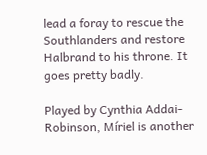lead a foray to rescue the Southlanders and restore Halbrand to his throne. It goes pretty badly.

Played by Cynthia Addai-Robinson, Míriel is another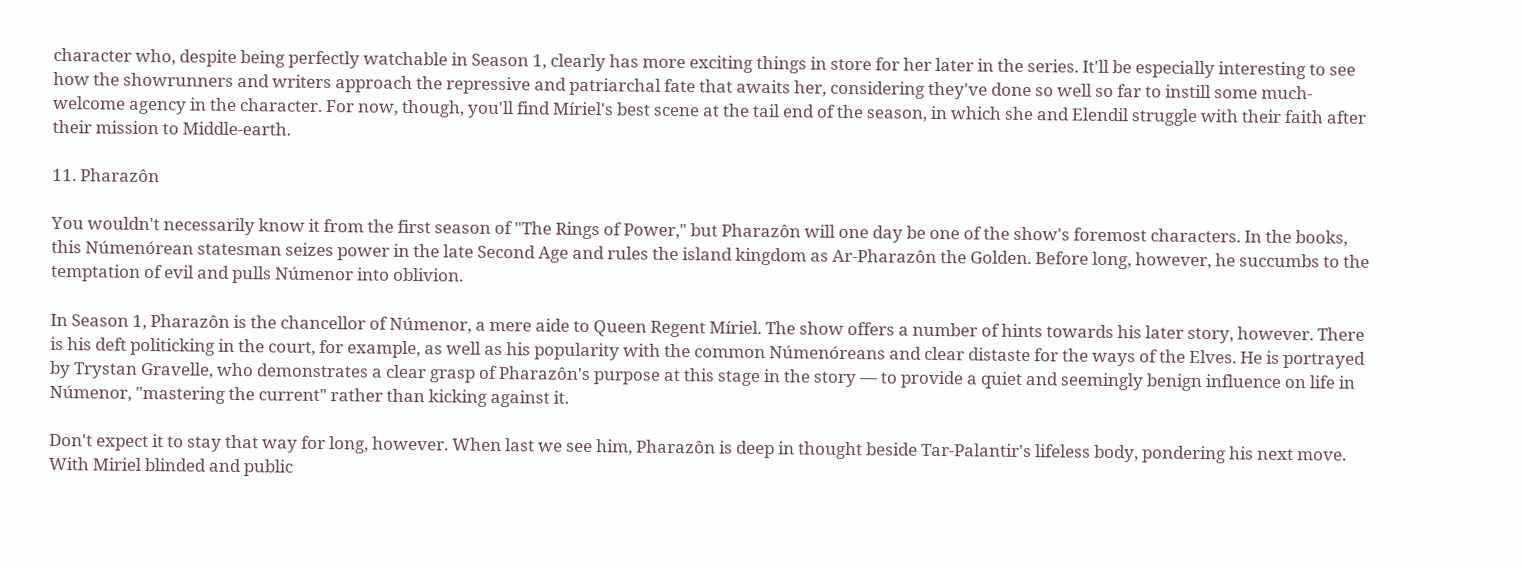character who, despite being perfectly watchable in Season 1, clearly has more exciting things in store for her later in the series. It'll be especially interesting to see how the showrunners and writers approach the repressive and patriarchal fate that awaits her, considering they've done so well so far to instill some much-welcome agency in the character. For now, though, you'll find Míriel's best scene at the tail end of the season, in which she and Elendil struggle with their faith after their mission to Middle-earth.

11. Pharazôn

You wouldn't necessarily know it from the first season of "The Rings of Power," but Pharazôn will one day be one of the show's foremost characters. In the books, this Númenórean statesman seizes power in the late Second Age and rules the island kingdom as Ar-Pharazôn the Golden. Before long, however, he succumbs to the temptation of evil and pulls Númenor into oblivion.

In Season 1, Pharazôn is the chancellor of Númenor, a mere aide to Queen Regent Míriel. The show offers a number of hints towards his later story, however. There is his deft politicking in the court, for example, as well as his popularity with the common Númenóreans and clear distaste for the ways of the Elves. He is portrayed by Trystan Gravelle, who demonstrates a clear grasp of Pharazôn's purpose at this stage in the story — to provide a quiet and seemingly benign influence on life in Númenor, "mastering the current" rather than kicking against it.

Don't expect it to stay that way for long, however. When last we see him, Pharazôn is deep in thought beside Tar-Palantir's lifeless body, pondering his next move. With Miriel blinded and public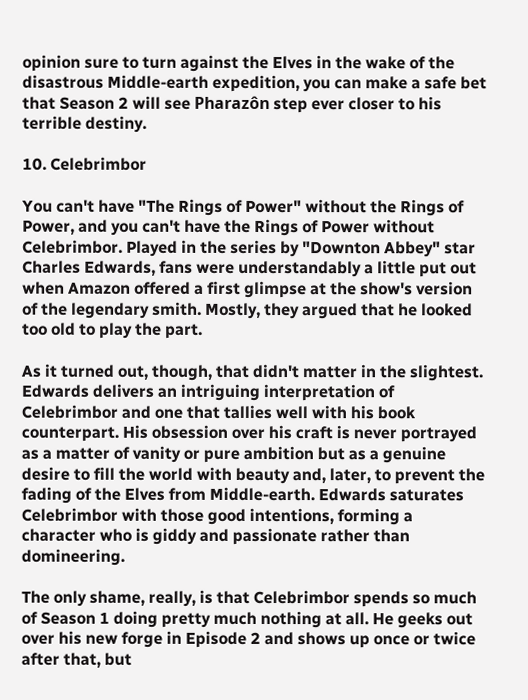opinion sure to turn against the Elves in the wake of the disastrous Middle-earth expedition, you can make a safe bet that Season 2 will see Pharazôn step ever closer to his terrible destiny.

10. Celebrimbor

You can't have "The Rings of Power" without the Rings of Power, and you can't have the Rings of Power without Celebrimbor. Played in the series by "Downton Abbey" star Charles Edwards, fans were understandably a little put out when Amazon offered a first glimpse at the show's version of the legendary smith. Mostly, they argued that he looked too old to play the part.

As it turned out, though, that didn't matter in the slightest. Edwards delivers an intriguing interpretation of Celebrimbor and one that tallies well with his book counterpart. His obsession over his craft is never portrayed as a matter of vanity or pure ambition but as a genuine desire to fill the world with beauty and, later, to prevent the fading of the Elves from Middle-earth. Edwards saturates Celebrimbor with those good intentions, forming a character who is giddy and passionate rather than domineering.

The only shame, really, is that Celebrimbor spends so much of Season 1 doing pretty much nothing at all. He geeks out over his new forge in Episode 2 and shows up once or twice after that, but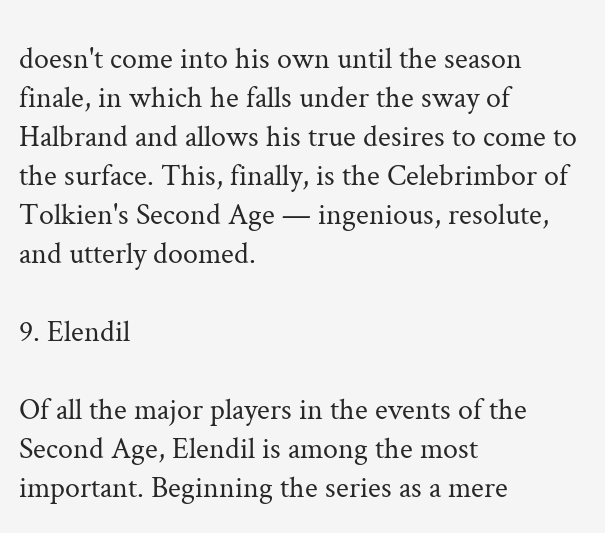doesn't come into his own until the season finale, in which he falls under the sway of Halbrand and allows his true desires to come to the surface. This, finally, is the Celebrimbor of Tolkien's Second Age — ingenious, resolute, and utterly doomed.

9. Elendil

Of all the major players in the events of the Second Age, Elendil is among the most important. Beginning the series as a mere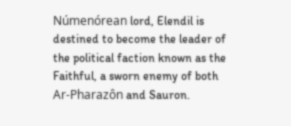Númenórean lord, Elendil is destined to become the leader of the political faction known as the Faithful, a sworn enemy of both Ar-Pharazôn and Sauron.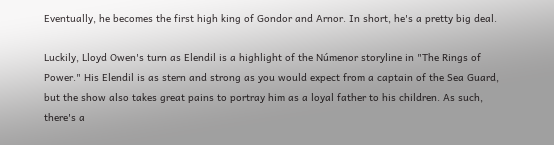Eventually, he becomes the first high king of Gondor and Arnor. In short, he's a pretty big deal.

Luckily, Lloyd Owen's turn as Elendil is a highlight of the Númenor storyline in "The Rings of Power." His Elendil is as stern and strong as you would expect from a captain of the Sea Guard, but the show also takes great pains to portray him as a loyal father to his children. As such, there's a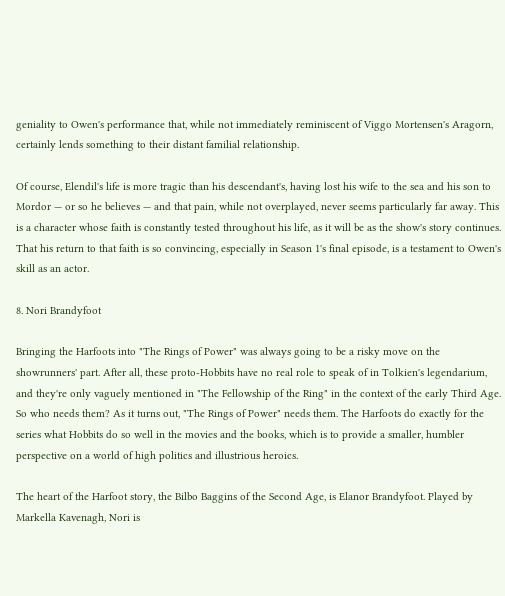geniality to Owen's performance that, while not immediately reminiscent of Viggo Mortensen's Aragorn, certainly lends something to their distant familial relationship.

Of course, Elendil's life is more tragic than his descendant's, having lost his wife to the sea and his son to Mordor — or so he believes — and that pain, while not overplayed, never seems particularly far away. This is a character whose faith is constantly tested throughout his life, as it will be as the show's story continues. That his return to that faith is so convincing, especially in Season 1's final episode, is a testament to Owen's skill as an actor.

8. Nori Brandyfoot

Bringing the Harfoots into "The Rings of Power" was always going to be a risky move on the showrunners' part. After all, these proto-Hobbits have no real role to speak of in Tolkien's legendarium, and they're only vaguely mentioned in "The Fellowship of the Ring" in the context of the early Third Age. So who needs them? As it turns out, "The Rings of Power" needs them. The Harfoots do exactly for the series what Hobbits do so well in the movies and the books, which is to provide a smaller, humbler perspective on a world of high politics and illustrious heroics.

The heart of the Harfoot story, the Bilbo Baggins of the Second Age, is Elanor Brandyfoot. Played by Markella Kavenagh, Nori is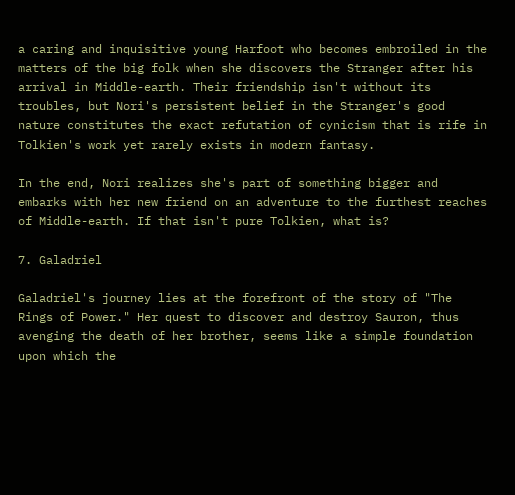a caring and inquisitive young Harfoot who becomes embroiled in the matters of the big folk when she discovers the Stranger after his arrival in Middle-earth. Their friendship isn't without its troubles, but Nori's persistent belief in the Stranger's good nature constitutes the exact refutation of cynicism that is rife in Tolkien's work yet rarely exists in modern fantasy.

In the end, Nori realizes she's part of something bigger and embarks with her new friend on an adventure to the furthest reaches of Middle-earth. If that isn't pure Tolkien, what is?

7. Galadriel

Galadriel's journey lies at the forefront of the story of "The Rings of Power." Her quest to discover and destroy Sauron, thus avenging the death of her brother, seems like a simple foundation upon which the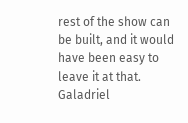rest of the show can be built, and it would have been easy to leave it at that. Galadriel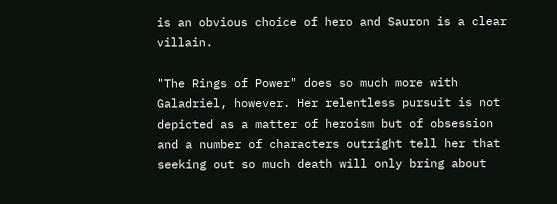is an obvious choice of hero and Sauron is a clear villain.

"The Rings of Power" does so much more with Galadriel, however. Her relentless pursuit is not depicted as a matter of heroism but of obsession and a number of characters outright tell her that seeking out so much death will only bring about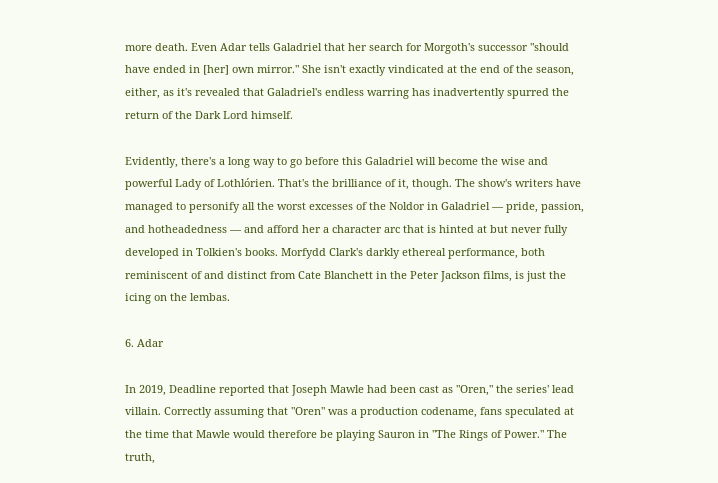more death. Even Adar tells Galadriel that her search for Morgoth's successor "should have ended in [her] own mirror." She isn't exactly vindicated at the end of the season, either, as it's revealed that Galadriel's endless warring has inadvertently spurred the return of the Dark Lord himself.

Evidently, there's a long way to go before this Galadriel will become the wise and powerful Lady of Lothlórien. That's the brilliance of it, though. The show's writers have managed to personify all the worst excesses of the Noldor in Galadriel — pride, passion, and hotheadedness — and afford her a character arc that is hinted at but never fully developed in Tolkien's books. Morfydd Clark's darkly ethereal performance, both reminiscent of and distinct from Cate Blanchett in the Peter Jackson films, is just the icing on the lembas.

6. Adar

In 2019, Deadline reported that Joseph Mawle had been cast as "Oren," the series' lead villain. Correctly assuming that "Oren" was a production codename, fans speculated at the time that Mawle would therefore be playing Sauron in "The Rings of Power." The truth,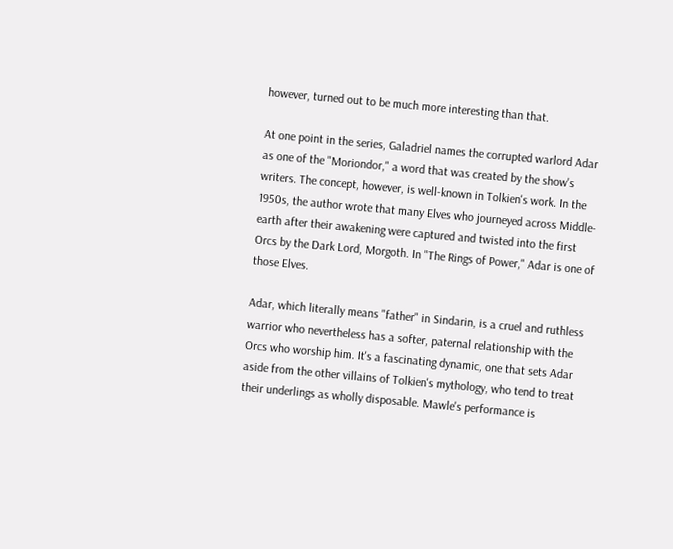however, turned out to be much more interesting than that.

At one point in the series, Galadriel names the corrupted warlord Adar as one of the "Moriondor," a word that was created by the show's writers. The concept, however, is well-known in Tolkien's work. In the 1950s, the author wrote that many Elves who journeyed across Middle-earth after their awakening were captured and twisted into the first Orcs by the Dark Lord, Morgoth. In "The Rings of Power," Adar is one of those Elves.

Adar, which literally means "father" in Sindarin, is a cruel and ruthless warrior who nevertheless has a softer, paternal relationship with the Orcs who worship him. It's a fascinating dynamic, one that sets Adar aside from the other villains of Tolkien's mythology, who tend to treat their underlings as wholly disposable. Mawle's performance is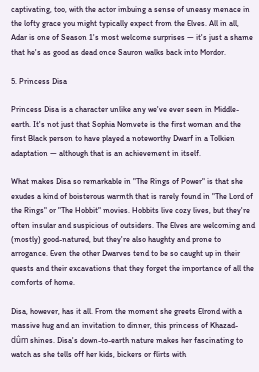captivating, too, with the actor imbuing a sense of uneasy menace in the lofty grace you might typically expect from the Elves. All in all, Adar is one of Season 1's most welcome surprises — it's just a shame that he's as good as dead once Sauron walks back into Mordor.

5. Princess Disa

Princess Disa is a character unlike any we've ever seen in Middle-earth. It's not just that Sophia Nomvete is the first woman and the first Black person to have played a noteworthy Dwarf in a Tolkien adaptation — although that is an achievement in itself.

What makes Disa so remarkable in "The Rings of Power" is that she exudes a kind of boisterous warmth that is rarely found in "The Lord of the Rings" or "The Hobbit" movies. Hobbits live cozy lives, but they're often insular and suspicious of outsiders. The Elves are welcoming and (mostly) good-natured, but they're also haughty and prone to arrogance. Even the other Dwarves tend to be so caught up in their quests and their excavations that they forget the importance of all the comforts of home.

Disa, however, has it all. From the moment she greets Elrond with a massive hug and an invitation to dinner, this princess of Khazad-dûm shines. Disa's down-to-earth nature makes her fascinating to watch as she tells off her kids, bickers or flirts with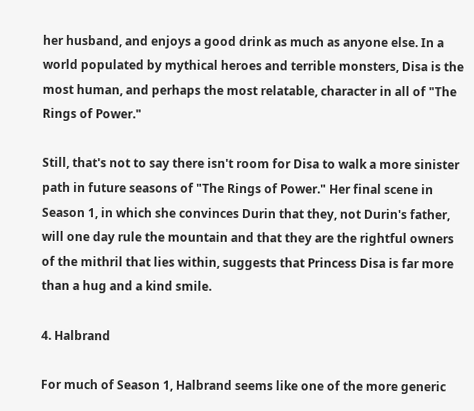her husband, and enjoys a good drink as much as anyone else. In a world populated by mythical heroes and terrible monsters, Disa is the most human, and perhaps the most relatable, character in all of "The Rings of Power."

Still, that's not to say there isn't room for Disa to walk a more sinister path in future seasons of "The Rings of Power." Her final scene in Season 1, in which she convinces Durin that they, not Durin's father, will one day rule the mountain and that they are the rightful owners of the mithril that lies within, suggests that Princess Disa is far more than a hug and a kind smile.

4. Halbrand

For much of Season 1, Halbrand seems like one of the more generic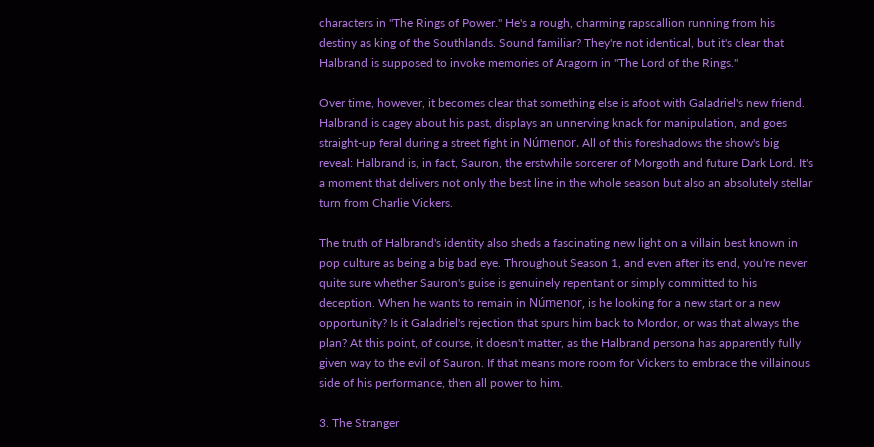characters in "The Rings of Power." He's a rough, charming rapscallion running from his destiny as king of the Southlands. Sound familiar? They're not identical, but it's clear that Halbrand is supposed to invoke memories of Aragorn in "The Lord of the Rings."

Over time, however, it becomes clear that something else is afoot with Galadriel's new friend. Halbrand is cagey about his past, displays an unnerving knack for manipulation, and goes straight-up feral during a street fight in Númenor. All of this foreshadows the show's big reveal: Halbrand is, in fact, Sauron, the erstwhile sorcerer of Morgoth and future Dark Lord. It's a moment that delivers not only the best line in the whole season but also an absolutely stellar turn from Charlie Vickers.

The truth of Halbrand's identity also sheds a fascinating new light on a villain best known in pop culture as being a big bad eye. Throughout Season 1, and even after its end, you're never quite sure whether Sauron's guise is genuinely repentant or simply committed to his deception. When he wants to remain in Númenor, is he looking for a new start or a new opportunity? Is it Galadriel's rejection that spurs him back to Mordor, or was that always the plan? At this point, of course, it doesn't matter, as the Halbrand persona has apparently fully given way to the evil of Sauron. If that means more room for Vickers to embrace the villainous side of his performance, then all power to him.

3. The Stranger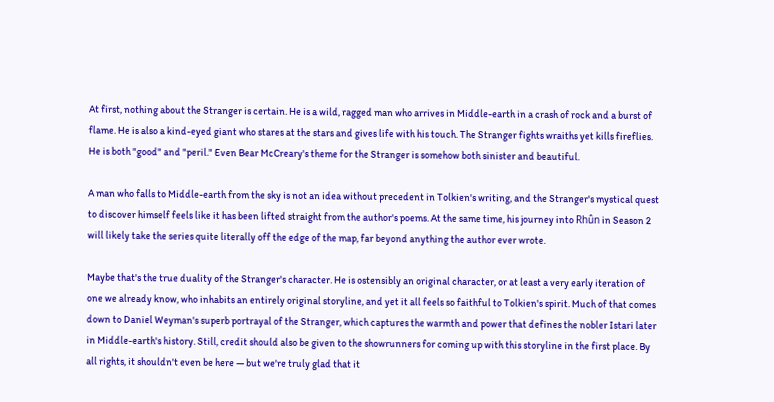At first, nothing about the Stranger is certain. He is a wild, ragged man who arrives in Middle-earth in a crash of rock and a burst of flame. He is also a kind-eyed giant who stares at the stars and gives life with his touch. The Stranger fights wraiths yet kills fireflies. He is both "good" and "peril." Even Bear McCreary's theme for the Stranger is somehow both sinister and beautiful.

A man who falls to Middle-earth from the sky is not an idea without precedent in Tolkien's writing, and the Stranger's mystical quest to discover himself feels like it has been lifted straight from the author's poems. At the same time, his journey into Rhûn in Season 2 will likely take the series quite literally off the edge of the map, far beyond anything the author ever wrote.

Maybe that's the true duality of the Stranger's character. He is ostensibly an original character, or at least a very early iteration of one we already know, who inhabits an entirely original storyline, and yet it all feels so faithful to Tolkien's spirit. Much of that comes down to Daniel Weyman's superb portrayal of the Stranger, which captures the warmth and power that defines the nobler Istari later in Middle-earth's history. Still, credit should also be given to the showrunners for coming up with this storyline in the first place. By all rights, it shouldn't even be here — but we're truly glad that it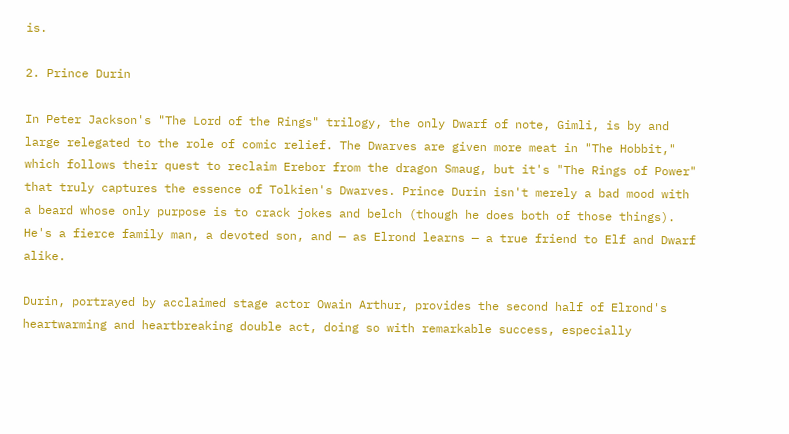is.

2. Prince Durin

In Peter Jackson's "The Lord of the Rings" trilogy, the only Dwarf of note, Gimli, is by and large relegated to the role of comic relief. The Dwarves are given more meat in "The Hobbit," which follows their quest to reclaim Erebor from the dragon Smaug, but it's "The Rings of Power" that truly captures the essence of Tolkien's Dwarves. Prince Durin isn't merely a bad mood with a beard whose only purpose is to crack jokes and belch (though he does both of those things). He's a fierce family man, a devoted son, and — as Elrond learns — a true friend to Elf and Dwarf alike.

Durin, portrayed by acclaimed stage actor Owain Arthur, provides the second half of Elrond's heartwarming and heartbreaking double act, doing so with remarkable success, especially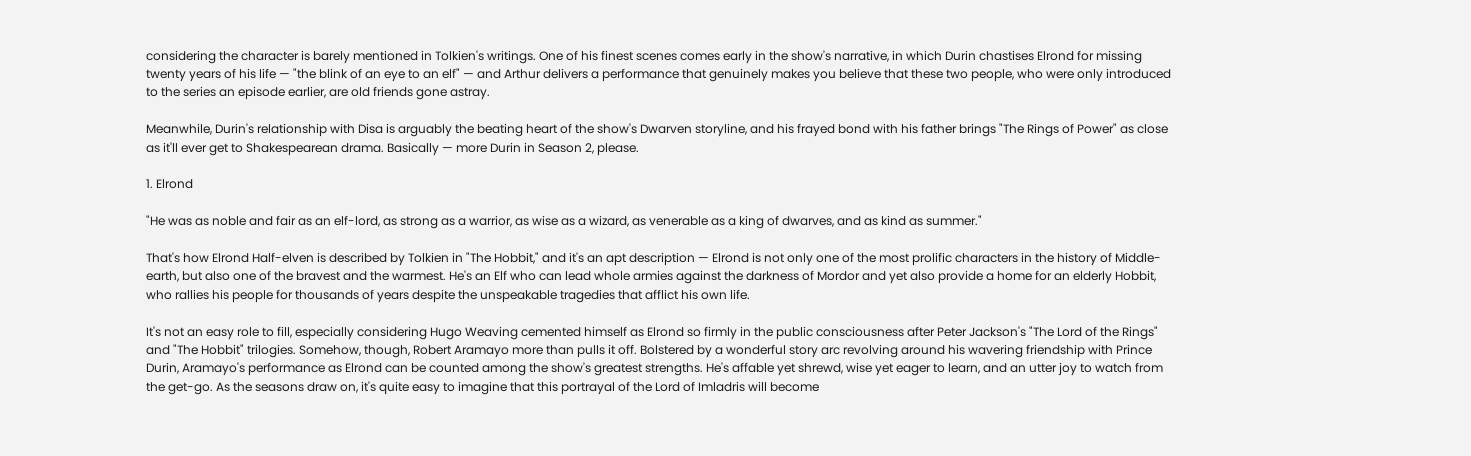considering the character is barely mentioned in Tolkien's writings. One of his finest scenes comes early in the show's narrative, in which Durin chastises Elrond for missing twenty years of his life — "the blink of an eye to an elf" — and Arthur delivers a performance that genuinely makes you believe that these two people, who were only introduced to the series an episode earlier, are old friends gone astray.

Meanwhile, Durin's relationship with Disa is arguably the beating heart of the show's Dwarven storyline, and his frayed bond with his father brings "The Rings of Power" as close as it'll ever get to Shakespearean drama. Basically — more Durin in Season 2, please.

1. Elrond

"He was as noble and fair as an elf-lord, as strong as a warrior, as wise as a wizard, as venerable as a king of dwarves, and as kind as summer."

That's how Elrond Half-elven is described by Tolkien in "The Hobbit," and it's an apt description — Elrond is not only one of the most prolific characters in the history of Middle-earth, but also one of the bravest and the warmest. He's an Elf who can lead whole armies against the darkness of Mordor and yet also provide a home for an elderly Hobbit, who rallies his people for thousands of years despite the unspeakable tragedies that afflict his own life.

It's not an easy role to fill, especially considering Hugo Weaving cemented himself as Elrond so firmly in the public consciousness after Peter Jackson's "The Lord of the Rings" and "The Hobbit" trilogies. Somehow, though, Robert Aramayo more than pulls it off. Bolstered by a wonderful story arc revolving around his wavering friendship with Prince Durin, Aramayo's performance as Elrond can be counted among the show's greatest strengths. He's affable yet shrewd, wise yet eager to learn, and an utter joy to watch from the get-go. As the seasons draw on, it's quite easy to imagine that this portrayal of the Lord of Imladris will become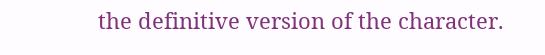the definitive version of the character.